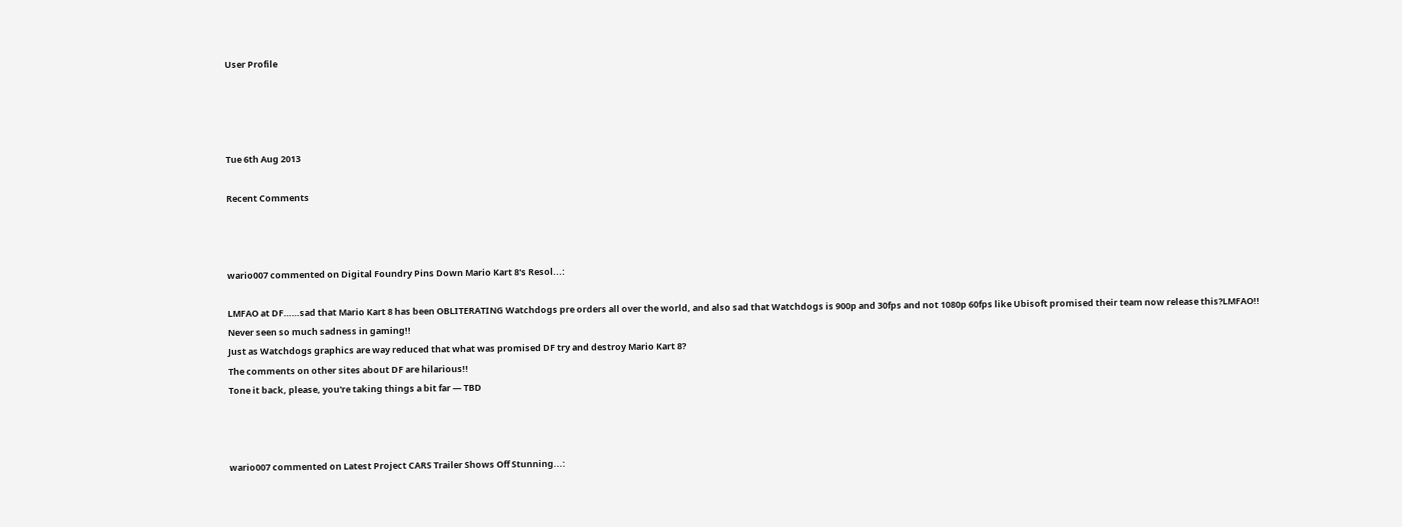User Profile




Tue 6th Aug 2013

Recent Comments



wario007 commented on Digital Foundry Pins Down Mario Kart 8's Resol...:

LMFAO at DF……sad that Mario Kart 8 has been OBLITERATING Watchdogs pre orders all over the world, and also sad that Watchdogs is 900p and 30fps and not 1080p 60fps like Ubisoft promised their team now release this?LMFAO!!
Never seen so much sadness in gaming!!
Just as Watchdogs graphics are way reduced that what was promised DF try and destroy Mario Kart 8?
The comments on other sites about DF are hilarious!!
Tone it back, please, you're taking things a bit far — TBD



wario007 commented on Latest Project CARS Trailer Shows Off Stunning...: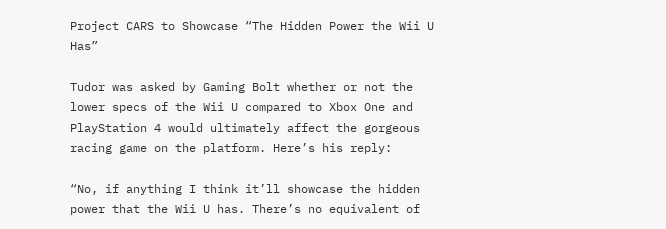Project CARS to Showcase “The Hidden Power the Wii U Has”

Tudor was asked by Gaming Bolt whether or not the lower specs of the Wii U compared to Xbox One and PlayStation 4 would ultimately affect the gorgeous racing game on the platform. Here’s his reply:

“No, if anything I think it’ll showcase the hidden power that the Wii U has. There’s no equivalent of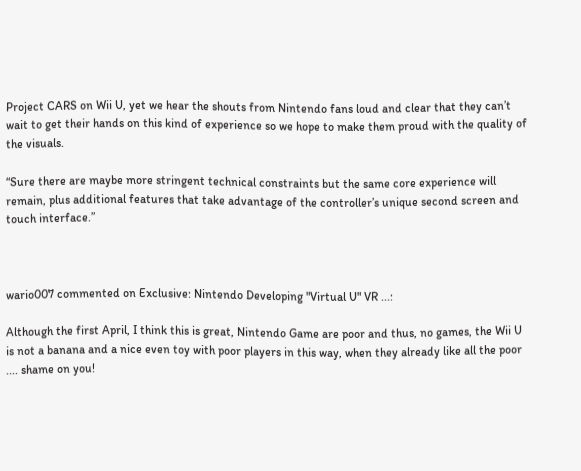Project CARS on Wii U, yet we hear the shouts from Nintendo fans loud and clear that they can’t wait to get their hands on this kind of experience so we hope to make them proud with the quality of the visuals.

“Sure there are maybe more stringent technical constraints but the same core experience will remain, plus additional features that take advantage of the controller’s unique second screen and touch interface.”



wario007 commented on Exclusive: Nintendo Developing "Virtual U" VR ...:

Although the first April, I think this is great, Nintendo Game are poor and thus, no games, the Wii U is not a banana and a nice even toy with poor players in this way, when they already like all the poor .... shame on you!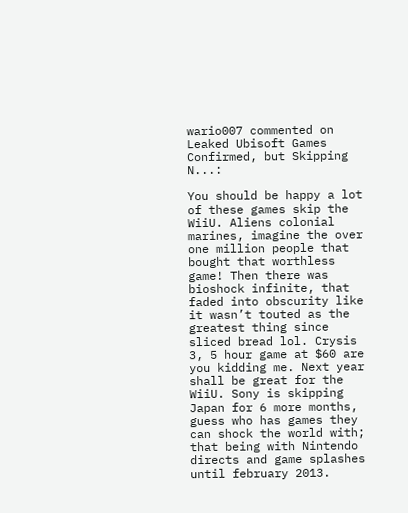wario007 commented on Leaked Ubisoft Games Confirmed, but Skipping N...:

You should be happy a lot of these games skip the WiiU. Aliens colonial marines, imagine the over one million people that bought that worthless game! Then there was bioshock infinite, that faded into obscurity like it wasn’t touted as the greatest thing since sliced bread lol. Crysis 3, 5 hour game at $60 are you kidding me. Next year shall be great for the WiiU. Sony is skipping Japan for 6 more months, guess who has games they can shock the world with; that being with Nintendo directs and game splashes until february 2013.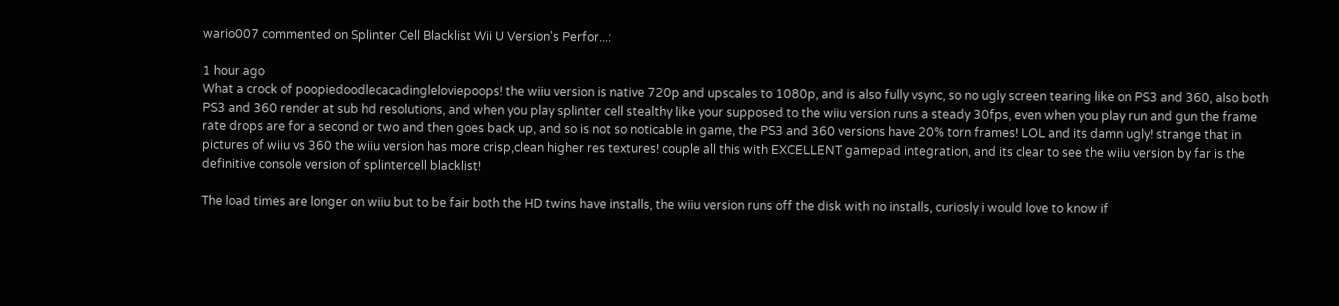wario007 commented on Splinter Cell Blacklist Wii U Version's Perfor...:

1 hour ago
What a crock of poopiedoodlecacadingleloviepoops! the wiiu version is native 720p and upscales to 1080p, and is also fully vsync, so no ugly screen tearing like on PS3 and 360, also both PS3 and 360 render at sub hd resolutions, and when you play splinter cell stealthy like your supposed to the wiiu version runs a steady 30fps, even when you play run and gun the frame rate drops are for a second or two and then goes back up, and so is not so noticable in game, the PS3 and 360 versions have 20% torn frames! LOL and its damn ugly! strange that in pictures of wiiu vs 360 the wiiu version has more crisp,clean higher res textures! couple all this with EXCELLENT gamepad integration, and its clear to see the wiiu version by far is the definitive console version of splintercell blacklist!

The load times are longer on wiiu but to be fair both the HD twins have installs, the wiiu version runs off the disk with no installs, curiosly i would love to know if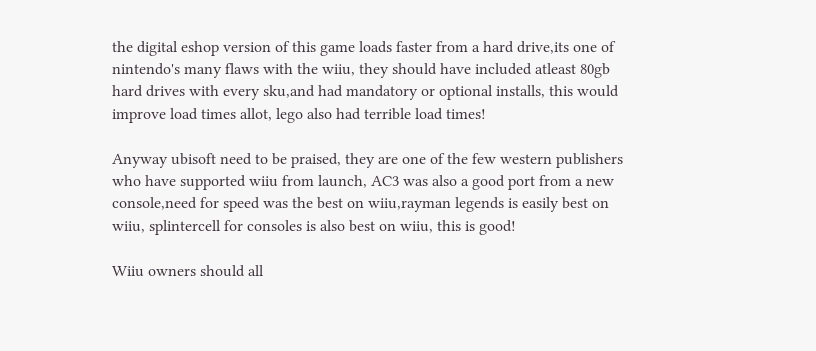the digital eshop version of this game loads faster from a hard drive,its one of nintendo's many flaws with the wiiu, they should have included atleast 80gb hard drives with every sku,and had mandatory or optional installs, this would improve load times allot, lego also had terrible load times!

Anyway ubisoft need to be praised, they are one of the few western publishers who have supported wiiu from launch, AC3 was also a good port from a new console,need for speed was the best on wiiu,rayman legends is easily best on wiiu, splintercell for consoles is also best on wiiu, this is good!

Wiiu owners should all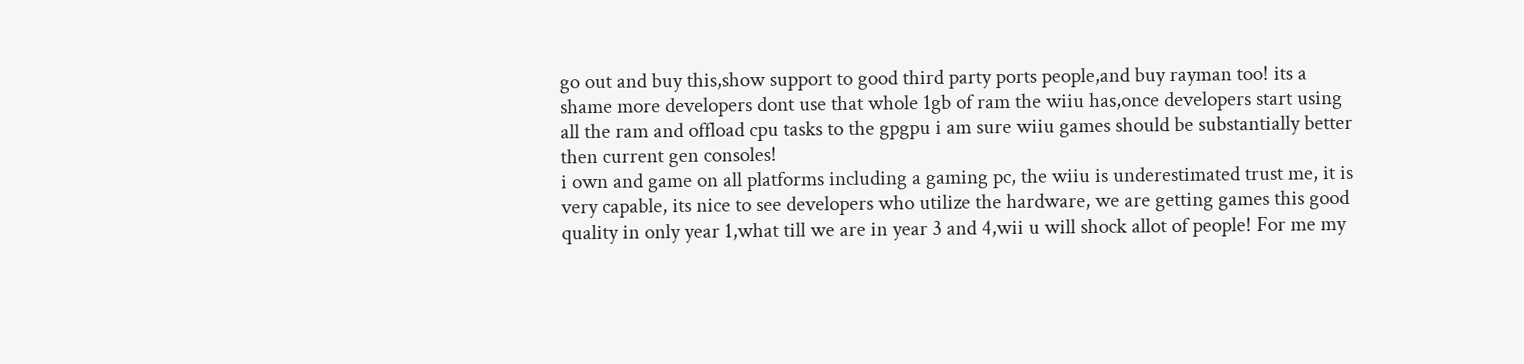go out and buy this,show support to good third party ports people,and buy rayman too! its a shame more developers dont use that whole 1gb of ram the wiiu has,once developers start using all the ram and offload cpu tasks to the gpgpu i am sure wiiu games should be substantially better then current gen consoles!
i own and game on all platforms including a gaming pc, the wiiu is underestimated trust me, it is very capable, its nice to see developers who utilize the hardware, we are getting games this good quality in only year 1,what till we are in year 3 and 4,wii u will shock allot of people! For me my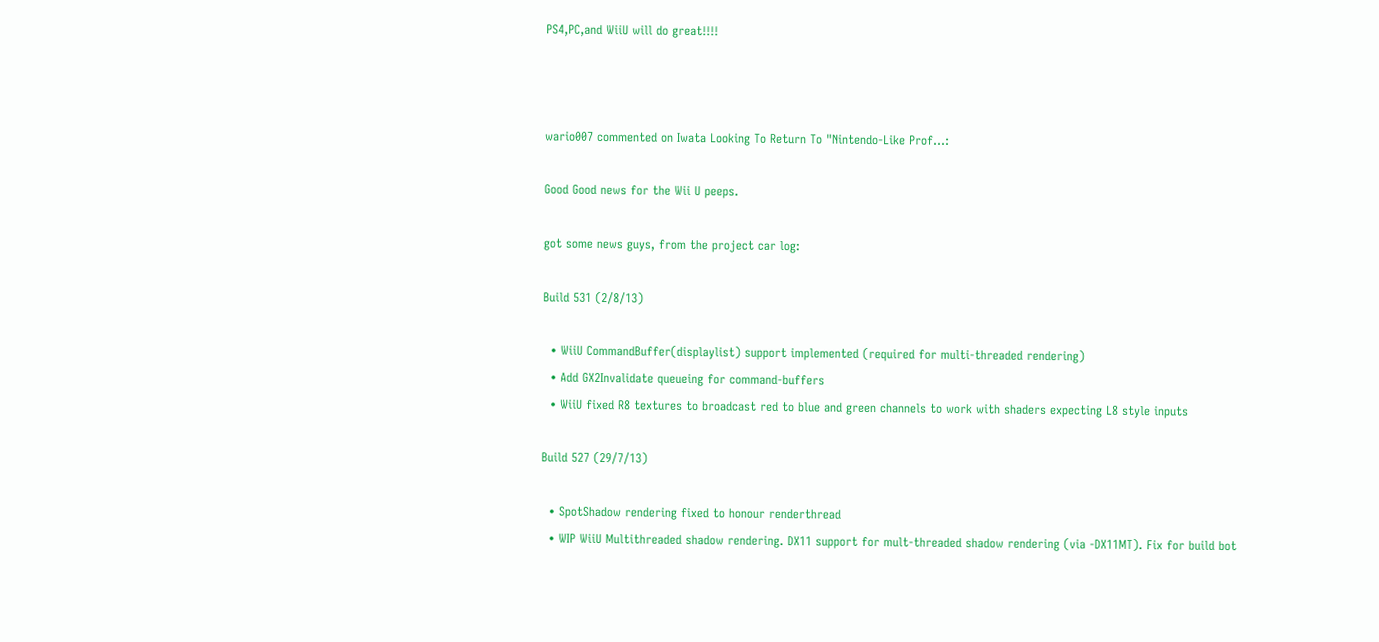PS4,PC,and WiiU will do great!!!!



wario007 commented on Iwata Looking To Return To "Nintendo-Like Prof...:

Good Good news for the Wii U peeps.

got some news guys, from the project car log:

Build 531 (2/8/13)

  • WiiU CommandBuffer(displaylist) support implemented (required for multi-threaded rendering)
  • Add GX2Invalidate queueing for command-buffers
  • WiiU fixed R8 textures to broadcast red to blue and green channels to work with shaders expecting L8 style inputs

Build 527 (29/7/13)

  • SpotShadow rendering fixed to honour renderthread
  • WIP WiiU Multithreaded shadow rendering. DX11 support for mult-threaded shadow rendering (via -DX11MT). Fix for build bot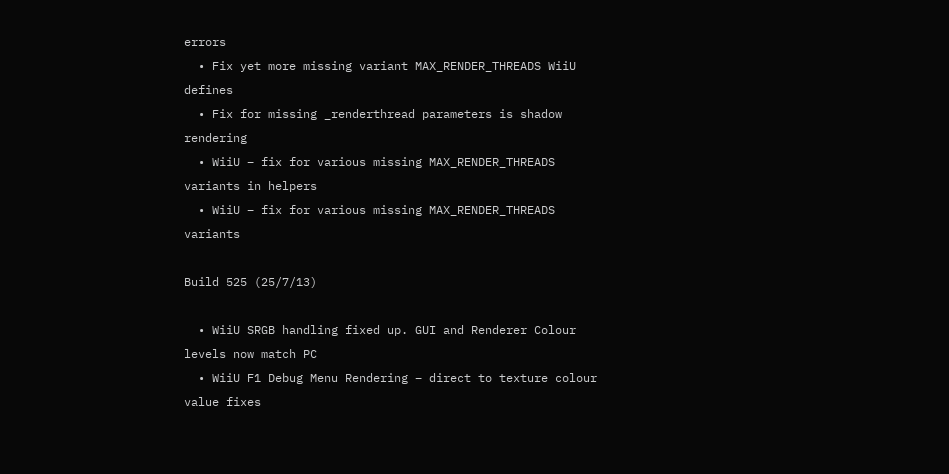errors
  • Fix yet more missing variant MAX_RENDER_THREADS WiiU defines
  • Fix for missing _renderthread parameters is shadow rendering
  • WiiU – fix for various missing MAX_RENDER_THREADS variants in helpers
  • WiiU – fix for various missing MAX_RENDER_THREADS variants

Build 525 (25/7/13)

  • WiiU SRGB handling fixed up. GUI and Renderer Colour levels now match PC
  • WiiU F1 Debug Menu Rendering – direct to texture colour value fixes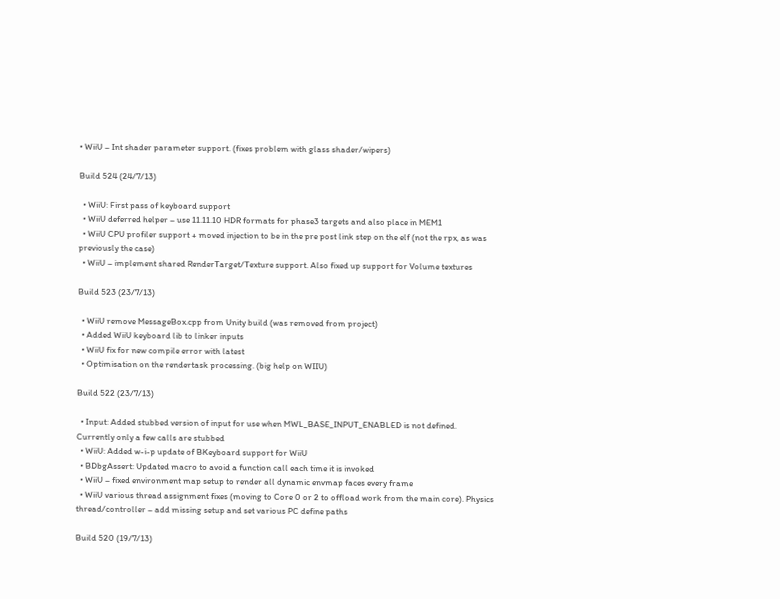• WiiU – Int shader parameter support. (fixes problem with glass shader/wipers)

Build 524 (24/7/13)

  • WiiU: First pass of keyboard support
  • WiiU deferred helper – use 11.11.10 HDR formats for phase3 targets and also place in MEM1
  • WiiU CPU profiler support + moved injection to be in the pre post link step on the elf (not the rpx, as was previously the case)
  • WiiU – implement shared RenderTarget/Texture support. Also fixed up support for Volume textures

Build 523 (23/7/13)

  • WiiU remove MessageBox.cpp from Unity build (was removed from project)
  • Added WiiU keyboard lib to linker inputs
  • WiiU fix for new compile error with latest
  • Optimisation on the rendertask processing. (big help on WIIU)

Build 522 (23/7/13)

  • Input: Added stubbed version of input for use when MWL_BASE_INPUT_ENABLED is not defined. Currently only a few calls are stubbed
  • WiiU: Added w-i-p update of BKeyboard support for WiiU
  • BDbgAssert: Updated macro to avoid a function call each time it is invoked
  • WiiU – fixed environment map setup to render all dynamic envmap faces every frame
  • WiiU various thread assignment fixes (moving to Core 0 or 2 to offload work from the main core). Physics thread/controller – add missing setup and set various PC define paths

Build 520 (19/7/13)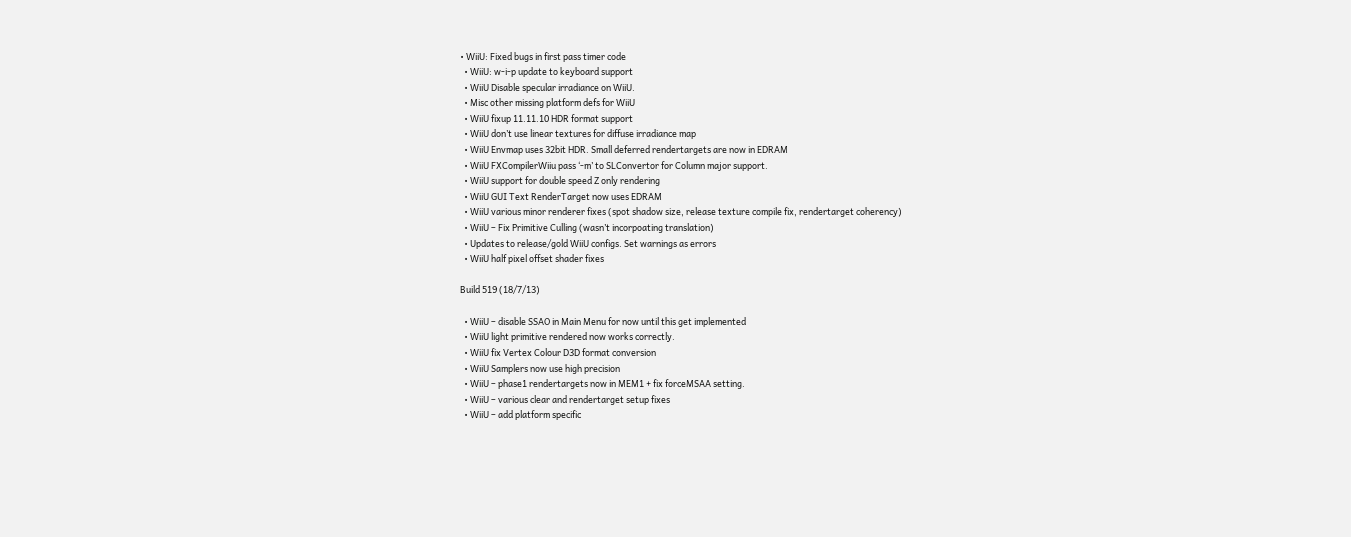• WiiU: Fixed bugs in first pass timer code
  • WiiU: w-i-p update to keyboard support
  • WiiU Disable specular irradiance on WiiU.
  • Misc other missing platform defs for WiiU
  • WiiU fixup 11.11.10 HDR format support
  • WiiU don’t use linear textures for diffuse irradiance map
  • WiiU Envmap uses 32bit HDR. Small deferred rendertargets are now in EDRAM
  • WiiU FXCompilerWiiu pass ‘-m’ to SLConvertor for Column major support.
  • WiiU support for double speed Z only rendering
  • WiiU GUI Text RenderTarget now uses EDRAM
  • WiiU various minor renderer fixes (spot shadow size, release texture compile fix, rendertarget coherency)
  • WiiU – Fix Primitive Culling (wasn’t incorpoating translation)
  • Updates to release/gold WiiU configs. Set warnings as errors
  • WiiU half pixel offset shader fixes

Build 519 (18/7/13)

  • WiiU – disable SSAO in Main Menu for now until this get implemented
  • WiiU light primitive rendered now works correctly.
  • WiiU fix Vertex Colour D3D format conversion
  • WiiU Samplers now use high precision
  • WiiU – phase1 rendertargets now in MEM1 + fix forceMSAA setting.
  • WiiU – various clear and rendertarget setup fixes
  • WiiU – add platform specific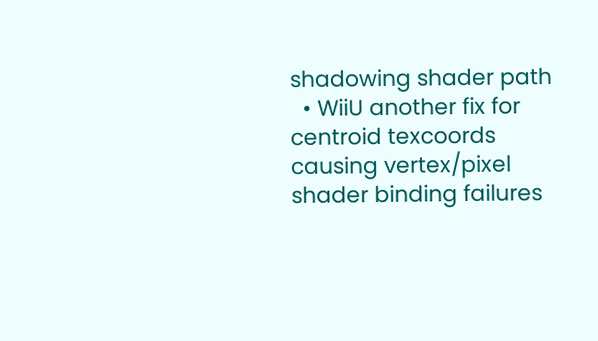shadowing shader path
  • WiiU another fix for centroid texcoords causing vertex/pixel shader binding failures